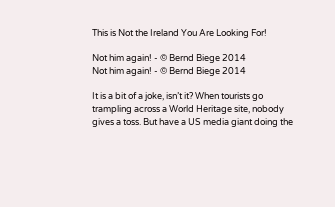This is Not the Ireland You Are Looking For!

Not him again! - © Bernd Biege 2014
Not him again! - © Bernd Biege 2014

It is a bit of a joke, isn’t it? When tourists go trampling across a World Heritage site, nobody gives a toss. But have a US media giant doing the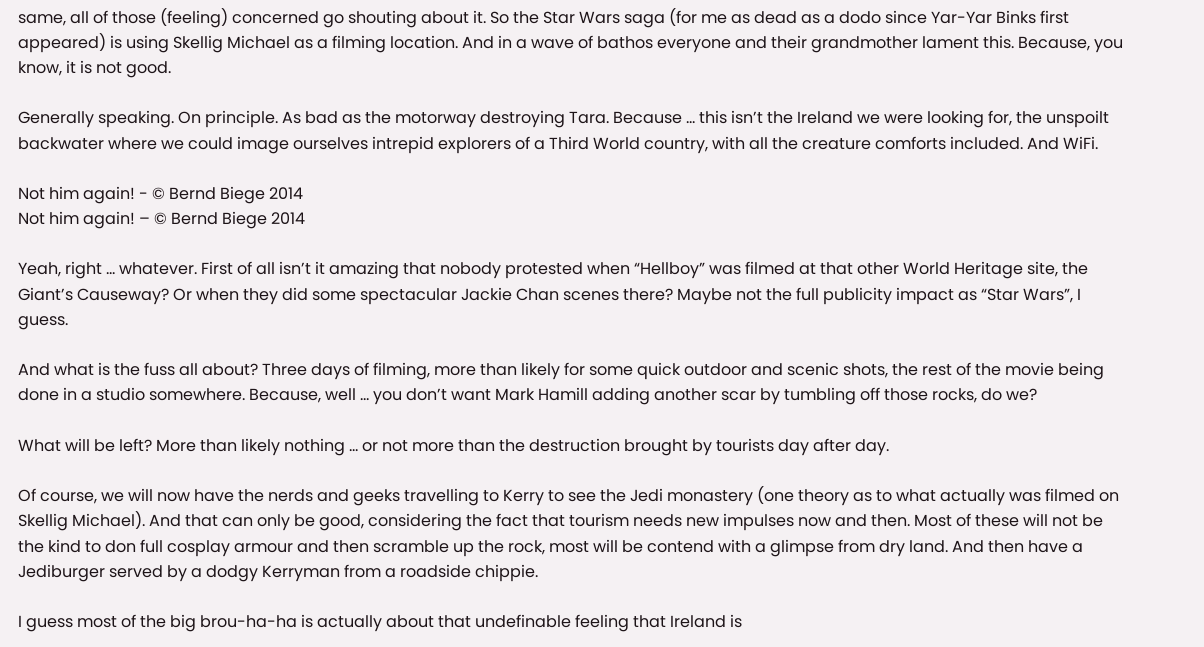same, all of those (feeling) concerned go shouting about it. So the Star Wars saga (for me as dead as a dodo since Yar-Yar Binks first appeared) is using Skellig Michael as a filming location. And in a wave of bathos everyone and their grandmother lament this. Because, you know, it is not good.

Generally speaking. On principle. As bad as the motorway destroying Tara. Because … this isn’t the Ireland we were looking for, the unspoilt backwater where we could image ourselves intrepid explorers of a Third World country, with all the creature comforts included. And WiFi.

Not him again! - © Bernd Biege 2014
Not him again! – © Bernd Biege 2014

Yeah, right … whatever. First of all isn’t it amazing that nobody protested when “Hellboy” was filmed at that other World Heritage site, the Giant’s Causeway? Or when they did some spectacular Jackie Chan scenes there? Maybe not the full publicity impact as “Star Wars”, I guess.

And what is the fuss all about? Three days of filming, more than likely for some quick outdoor and scenic shots, the rest of the movie being done in a studio somewhere. Because, well … you don’t want Mark Hamill adding another scar by tumbling off those rocks, do we?

What will be left? More than likely nothing … or not more than the destruction brought by tourists day after day.

Of course, we will now have the nerds and geeks travelling to Kerry to see the Jedi monastery (one theory as to what actually was filmed on Skellig Michael). And that can only be good, considering the fact that tourism needs new impulses now and then. Most of these will not be the kind to don full cosplay armour and then scramble up the rock, most will be contend with a glimpse from dry land. And then have a Jediburger served by a dodgy Kerryman from a roadside chippie.

I guess most of the big brou-ha-ha is actually about that undefinable feeling that Ireland is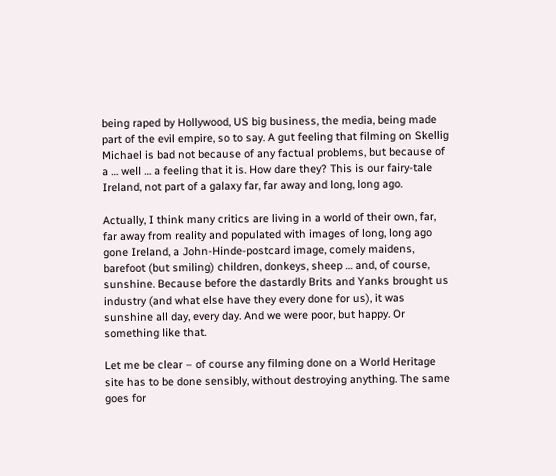being raped by Hollywood, US big business, the media, being made part of the evil empire, so to say. A gut feeling that filming on Skellig Michael is bad not because of any factual problems, but because of a … well … a feeling that it is. How dare they? This is our fairy-tale Ireland, not part of a galaxy far, far away and long, long ago.

Actually, I think many critics are living in a world of their own, far, far away from reality and populated with images of long, long ago gone Ireland, a John-Hinde-postcard image, comely maidens, barefoot (but smiling) children, donkeys, sheep … and, of course, sunshine. Because before the dastardly Brits and Yanks brought us industry (and what else have they every done for us), it was sunshine all day, every day. And we were poor, but happy. Or something like that.

Let me be clear – of course any filming done on a World Heritage site has to be done sensibly, without destroying anything. The same goes for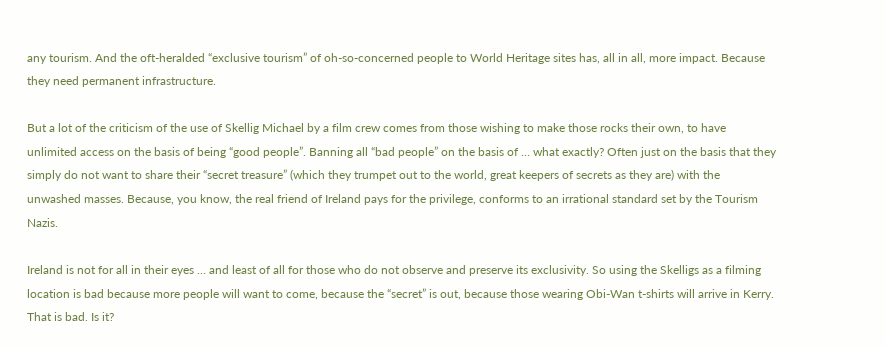any tourism. And the oft-heralded “exclusive tourism” of oh-so-concerned people to World Heritage sites has, all in all, more impact. Because they need permanent infrastructure.

But a lot of the criticism of the use of Skellig Michael by a film crew comes from those wishing to make those rocks their own, to have unlimited access on the basis of being “good people”. Banning all “bad people” on the basis of … what exactly? Often just on the basis that they simply do not want to share their “secret treasure” (which they trumpet out to the world, great keepers of secrets as they are) with the unwashed masses. Because, you know, the real friend of Ireland pays for the privilege, conforms to an irrational standard set by the Tourism Nazis.

Ireland is not for all in their eyes … and least of all for those who do not observe and preserve its exclusivity. So using the Skelligs as a filming location is bad because more people will want to come, because the “secret” is out, because those wearing Obi-Wan t-shirts will arrive in Kerry. That is bad. Is it?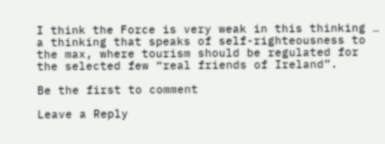I think the Force is very weak in this thinking … a thinking that speaks of self-righteousness to the max, where tourism should be regulated for the selected few “real friends of Ireland”.

Be the first to comment

Leave a Reply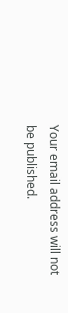Your email address will not be published.